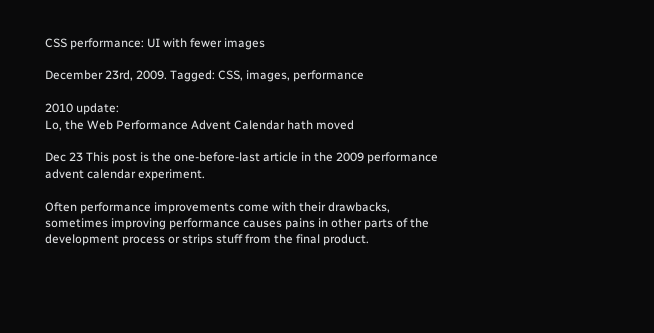CSS performance: UI with fewer images

December 23rd, 2009. Tagged: CSS, images, performance

2010 update:
Lo, the Web Performance Advent Calendar hath moved

Dec 23 This post is the one-before-last article in the 2009 performance advent calendar experiment.

Often performance improvements come with their drawbacks, sometimes improving performance causes pains in other parts of the development process or strips stuff from the final product.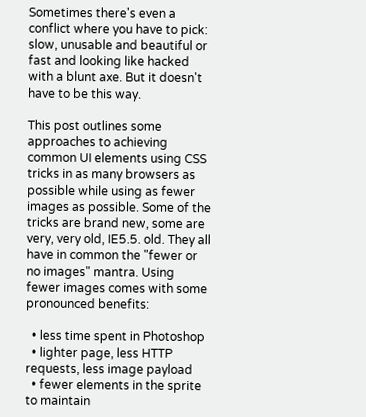Sometimes there's even a conflict where you have to pick: slow, unusable and beautiful or fast and looking like hacked with a blunt axe. But it doesn't have to be this way.

This post outlines some approaches to achieving common UI elements using CSS tricks in as many browsers as possible while using as fewer images as possible. Some of the tricks are brand new, some are very, very old, IE5.5. old. They all have in common the "fewer or no images" mantra. Using fewer images comes with some pronounced benefits:

  • less time spent in Photoshop
  • lighter page, less HTTP requests, less image payload
  • fewer elements in the sprite to maintain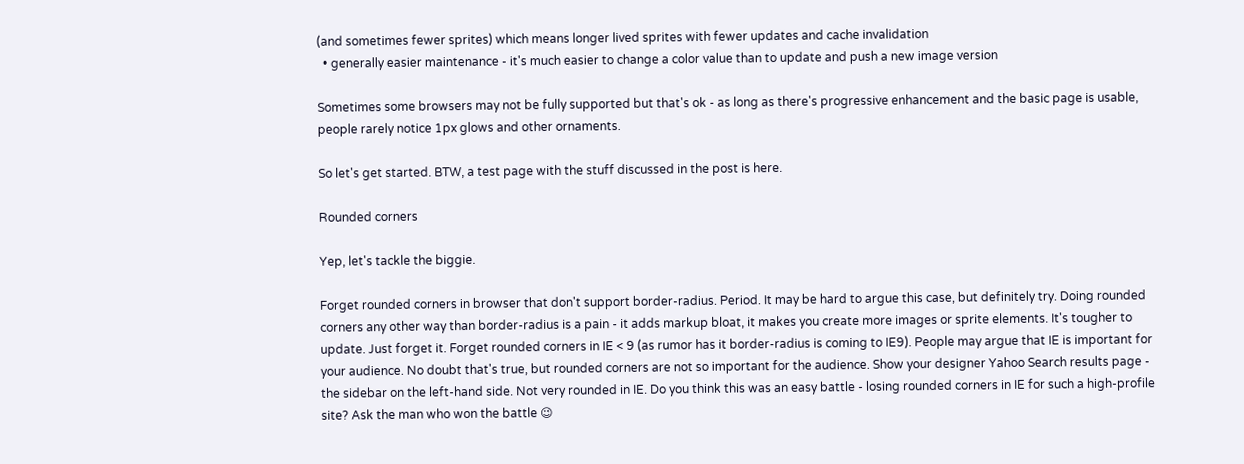(and sometimes fewer sprites) which means longer lived sprites with fewer updates and cache invalidation
  • generally easier maintenance - it's much easier to change a color value than to update and push a new image version

Sometimes some browsers may not be fully supported but that's ok - as long as there's progressive enhancement and the basic page is usable, people rarely notice 1px glows and other ornaments.

So let's get started. BTW, a test page with the stuff discussed in the post is here.

Rounded corners

Yep, let's tackle the biggie.

Forget rounded corners in browser that don't support border-radius. Period. It may be hard to argue this case, but definitely try. Doing rounded corners any other way than border-radius is a pain - it adds markup bloat, it makes you create more images or sprite elements. It's tougher to update. Just forget it. Forget rounded corners in IE < 9 (as rumor has it border-radius is coming to IE9). People may argue that IE is important for your audience. No doubt that's true, but rounded corners are not so important for the audience. Show your designer Yahoo Search results page - the sidebar on the left-hand side. Not very rounded in IE. Do you think this was an easy battle - losing rounded corners in IE for such a high-profile site? Ask the man who won the battle 😉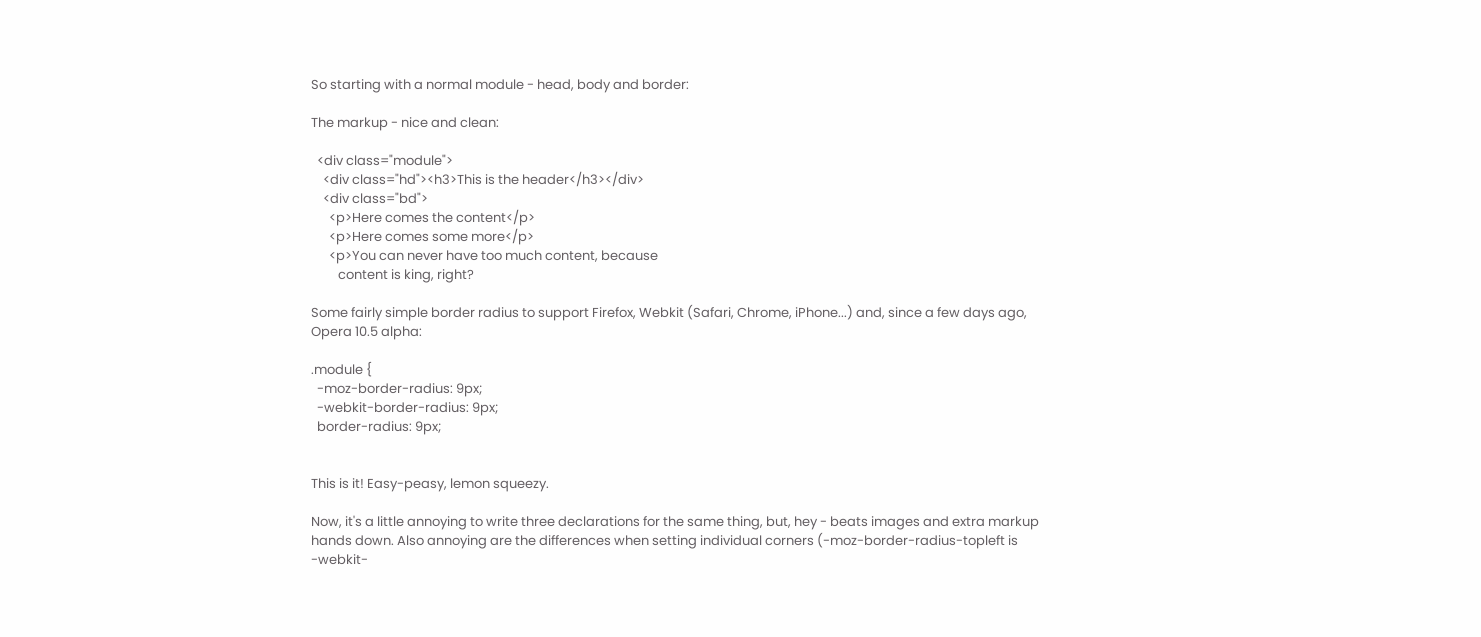So starting with a normal module - head, body and border:

The markup - nice and clean:

  <div class="module">
    <div class="hd"><h3>This is the header</h3></div>
    <div class="bd">
      <p>Here comes the content</p>
      <p>Here comes some more</p>
      <p>You can never have too much content, because
         content is king, right?

Some fairly simple border radius to support Firefox, Webkit (Safari, Chrome, iPhone...) and, since a few days ago, Opera 10.5 alpha:

.module {
  -moz-border-radius: 9px;
  -webkit-border-radius: 9px;
  border-radius: 9px;


This is it! Easy-peasy, lemon squeezy.

Now, it's a little annoying to write three declarations for the same thing, but, hey - beats images and extra markup hands down. Also annoying are the differences when setting individual corners (-moz-border-radius-topleft is -webkit-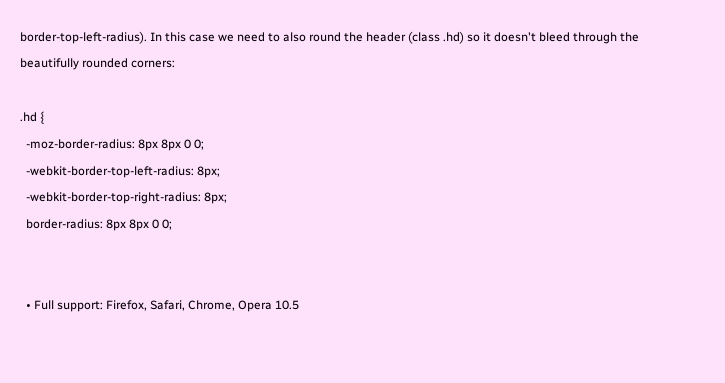border-top-left-radius). In this case we need to also round the header (class .hd) so it doesn't bleed through the beautifully rounded corners:

.hd {
  -moz-border-radius: 8px 8px 0 0;
  -webkit-border-top-left-radius: 8px;
  -webkit-border-top-right-radius: 8px;
  border-radius: 8px 8px 0 0;


  • Full support: Firefox, Safari, Chrome, Opera 10.5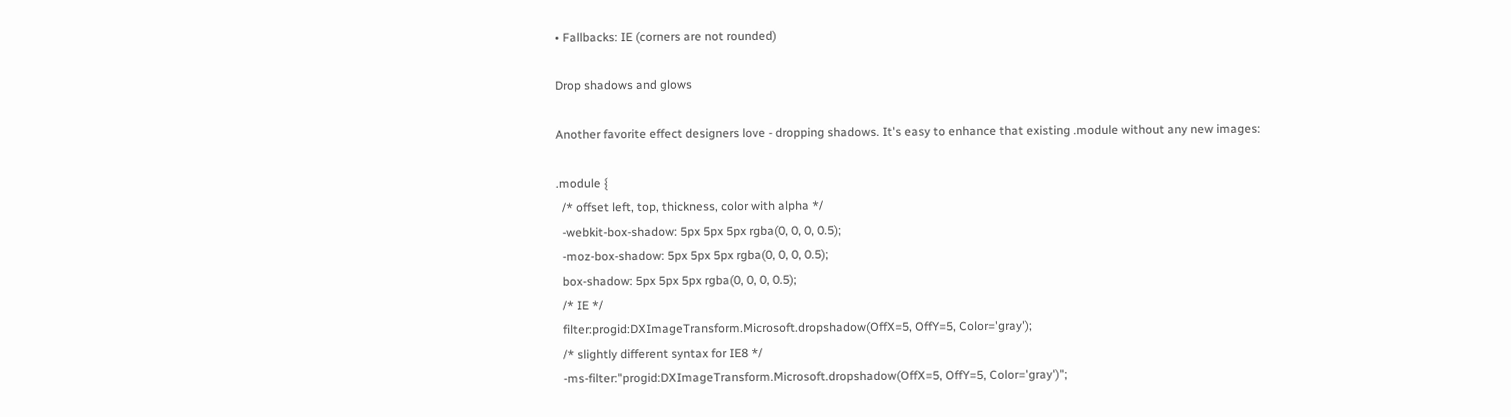• Fallbacks: IE (corners are not rounded)

Drop shadows and glows

Another favorite effect designers love - dropping shadows. It's easy to enhance that existing .module without any new images:

.module {
  /* offset left, top, thickness, color with alpha */
  -webkit-box-shadow: 5px 5px 5px rgba(0, 0, 0, 0.5);
  -moz-box-shadow: 5px 5px 5px rgba(0, 0, 0, 0.5);
  box-shadow: 5px 5px 5px rgba(0, 0, 0, 0.5);
  /* IE */
  filter:progid:DXImageTransform.Microsoft.dropshadow(OffX=5, OffY=5, Color='gray');
  /* slightly different syntax for IE8 */
  -ms-filter:"progid:DXImageTransform.Microsoft.dropshadow(OffX=5, OffY=5, Color='gray')";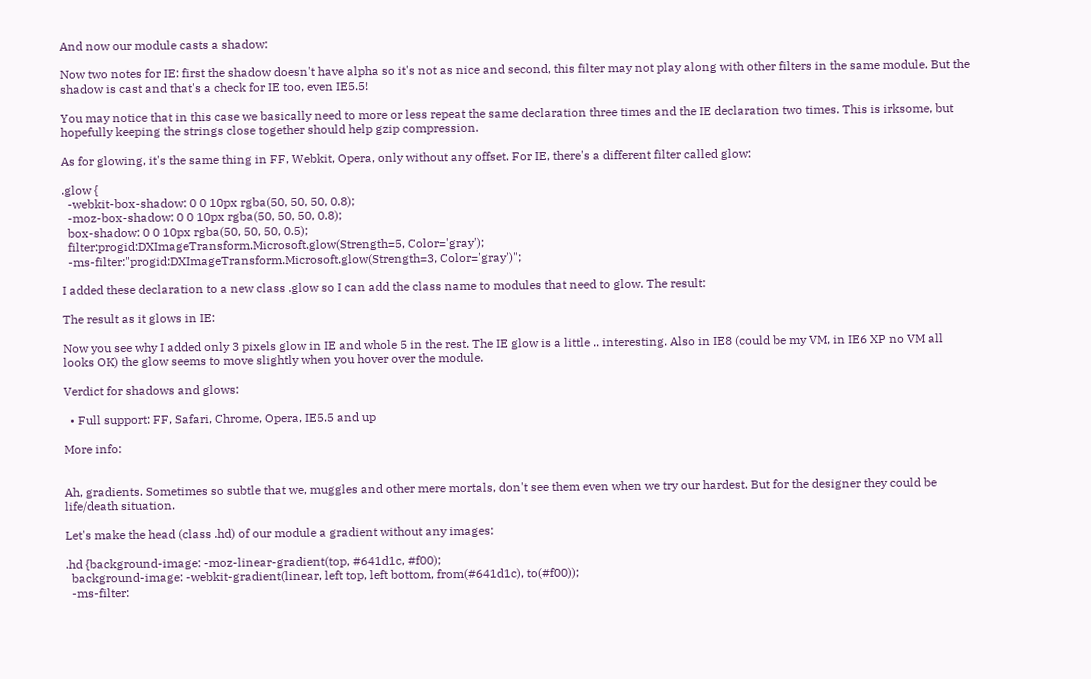And now our module casts a shadow:

Now two notes for IE: first the shadow doesn't have alpha so it's not as nice and second, this filter may not play along with other filters in the same module. But the shadow is cast and that's a check for IE too, even IE5.5!

You may notice that in this case we basically need to more or less repeat the same declaration three times and the IE declaration two times. This is irksome, but hopefully keeping the strings close together should help gzip compression.

As for glowing, it's the same thing in FF, Webkit, Opera, only without any offset. For IE, there's a different filter called glow:

.glow {
  -webkit-box-shadow: 0 0 10px rgba(50, 50, 50, 0.8);
  -moz-box-shadow: 0 0 10px rgba(50, 50, 50, 0.8);
  box-shadow: 0 0 10px rgba(50, 50, 50, 0.5);
  filter:progid:DXImageTransform.Microsoft.glow(Strength=5, Color='gray');
  -ms-filter:"progid:DXImageTransform.Microsoft.glow(Strength=3, Color='gray')";

I added these declaration to a new class .glow so I can add the class name to modules that need to glow. The result:

The result as it glows in IE:

Now you see why I added only 3 pixels glow in IE and whole 5 in the rest. The IE glow is a little .. interesting. Also in IE8 (could be my VM, in IE6 XP no VM all looks OK) the glow seems to move slightly when you hover over the module.

Verdict for shadows and glows:

  • Full support: FF, Safari, Chrome, Opera, IE5.5 and up

More info:


Ah, gradients. Sometimes so subtle that we, muggles and other mere mortals, don't see them even when we try our hardest. But for the designer they could be life/death situation.

Let's make the head (class .hd) of our module a gradient without any images:

.hd {background-image: -moz-linear-gradient(top, #641d1c, #f00);
  background-image: -webkit-gradient(linear, left top, left bottom, from(#641d1c), to(#f00));
  -ms-filter: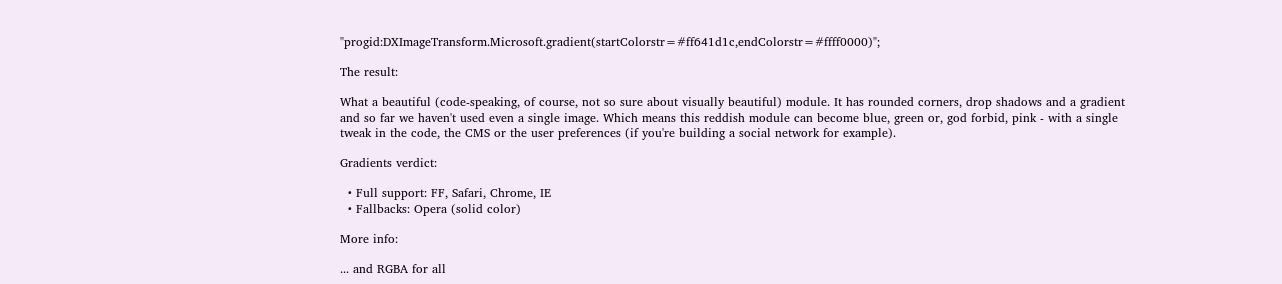"progid:DXImageTransform.Microsoft.gradient(startColorstr=#ff641d1c,endColorstr=#ffff0000)";

The result:

What a beautiful (code-speaking, of course, not so sure about visually beautiful) module. It has rounded corners, drop shadows and a gradient and so far we haven't used even a single image. Which means this reddish module can become blue, green or, god forbid, pink - with a single tweak in the code, the CMS or the user preferences (if you're building a social network for example).

Gradients verdict:

  • Full support: FF, Safari, Chrome, IE
  • Fallbacks: Opera (solid color)

More info:

... and RGBA for all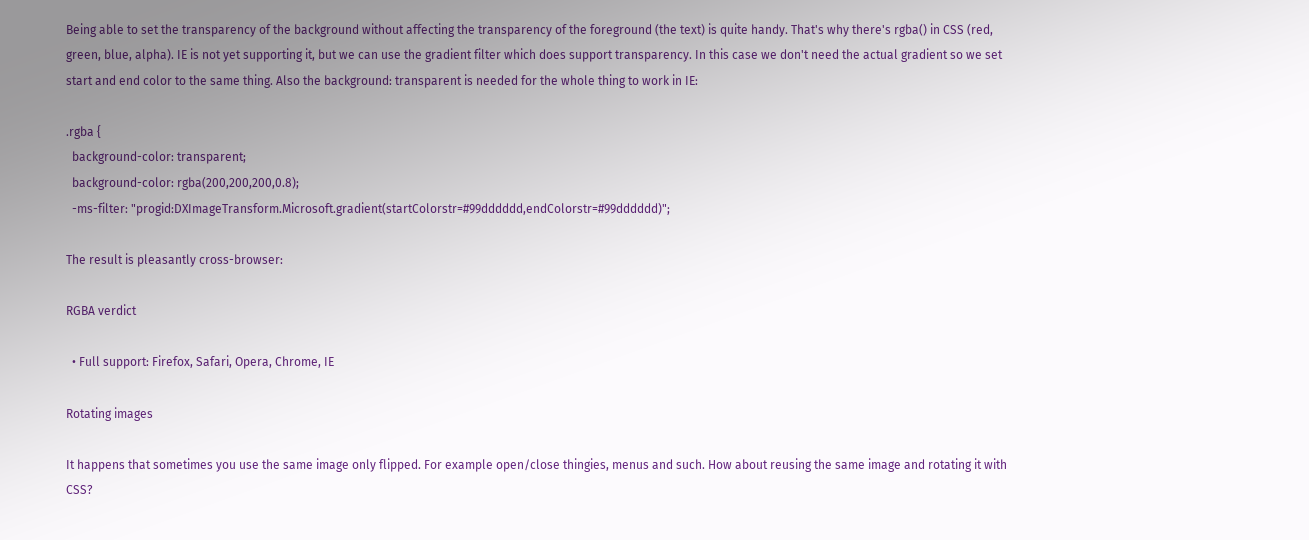Being able to set the transparency of the background without affecting the transparency of the foreground (the text) is quite handy. That's why there's rgba() in CSS (red, green, blue, alpha). IE is not yet supporting it, but we can use the gradient filter which does support transparency. In this case we don't need the actual gradient so we set start and end color to the same thing. Also the background: transparent is needed for the whole thing to work in IE:

.rgba {
  background-color: transparent;
  background-color: rgba(200,200,200,0.8);
  -ms-filter: "progid:DXImageTransform.Microsoft.gradient(startColorstr=#99dddddd,endColorstr=#99dddddd)";

The result is pleasantly cross-browser:

RGBA verdict

  • Full support: Firefox, Safari, Opera, Chrome, IE

Rotating images

It happens that sometimes you use the same image only flipped. For example open/close thingies, menus and such. How about reusing the same image and rotating it with CSS?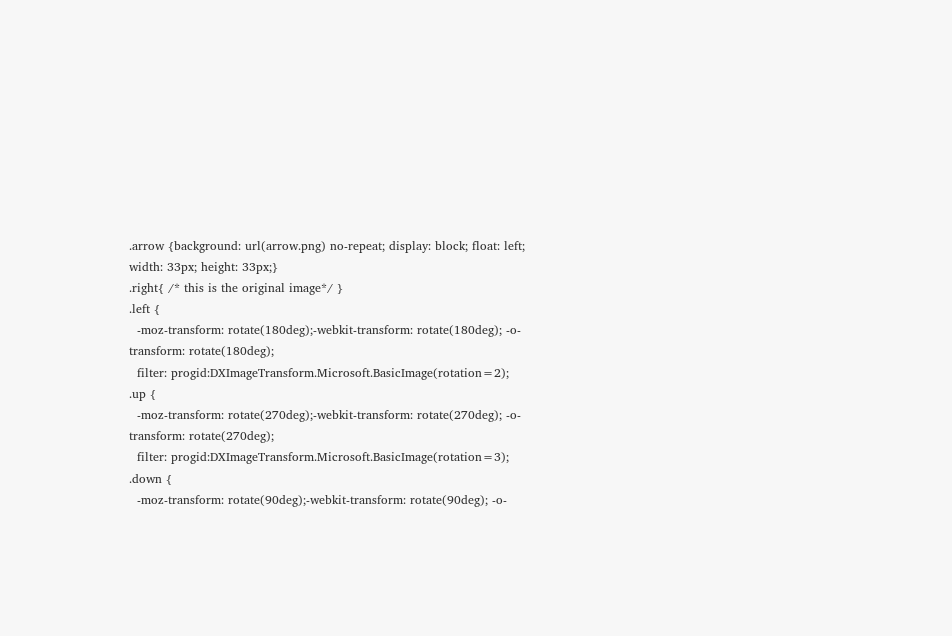.arrow {background: url(arrow.png) no-repeat; display: block; float: left; width: 33px; height: 33px;}
.right{ /* this is the original image*/ }
.left {
  -moz-transform: rotate(180deg);-webkit-transform: rotate(180deg); -o-transform: rotate(180deg);
  filter: progid:DXImageTransform.Microsoft.BasicImage(rotation=2);
.up {
  -moz-transform: rotate(270deg);-webkit-transform: rotate(270deg); -o-transform: rotate(270deg);
  filter: progid:DXImageTransform.Microsoft.BasicImage(rotation=3);
.down {
  -moz-transform: rotate(90deg);-webkit-transform: rotate(90deg); -o-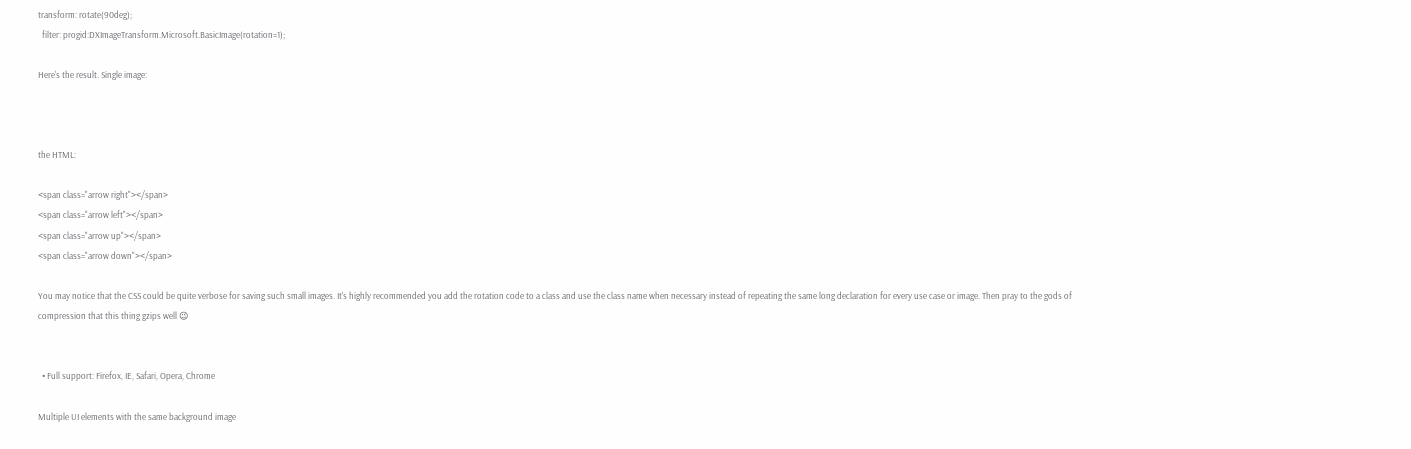transform: rotate(90deg);
  filter: progid:DXImageTransform.Microsoft.BasicImage(rotation=1);

Here's the result. Single image:



the HTML:

<span class="arrow right"></span>
<span class="arrow left"></span>
<span class="arrow up"></span>
<span class="arrow down"></span>

You may notice that the CSS could be quite verbose for saving such small images. It's highly recommended you add the rotation code to a class and use the class name when necessary instead of repeating the same long declaration for every use case or image. Then pray to the gods of compression that this thing gzips well 😉


  • Full support: Firefox, IE, Safari, Opera, Chrome

Multiple UI elements with the same background image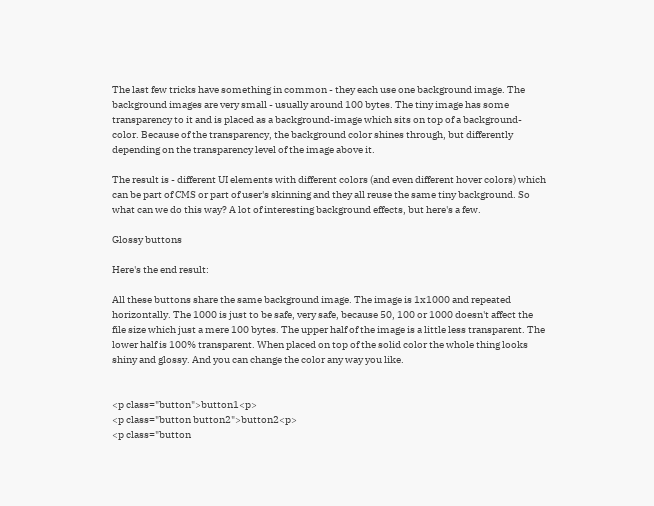The last few tricks have something in common - they each use one background image. The background images are very small - usually around 100 bytes. The tiny image has some transparency to it and is placed as a background-image which sits on top of a background-color. Because of the transparency, the background color shines through, but differently depending on the transparency level of the image above it.

The result is - different UI elements with different colors (and even different hover colors) which can be part of CMS or part of user's skinning and they all reuse the same tiny background. So what can we do this way? A lot of interesting background effects, but here's a few.

Glossy buttons

Here's the end result:

All these buttons share the same background image. The image is 1x1000 and repeated horizontally. The 1000 is just to be safe, very safe, because 50, 100 or 1000 doesn't affect the file size which just a mere 100 bytes. The upper half of the image is a little less transparent. The lower half is 100% transparent. When placed on top of the solid color the whole thing looks shiny and glossy. And you can change the color any way you like.


<p class="button">button1<p>
<p class="button button2">button2<p>
<p class="button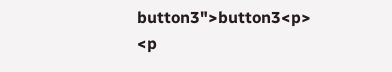button3">button3<p>
<p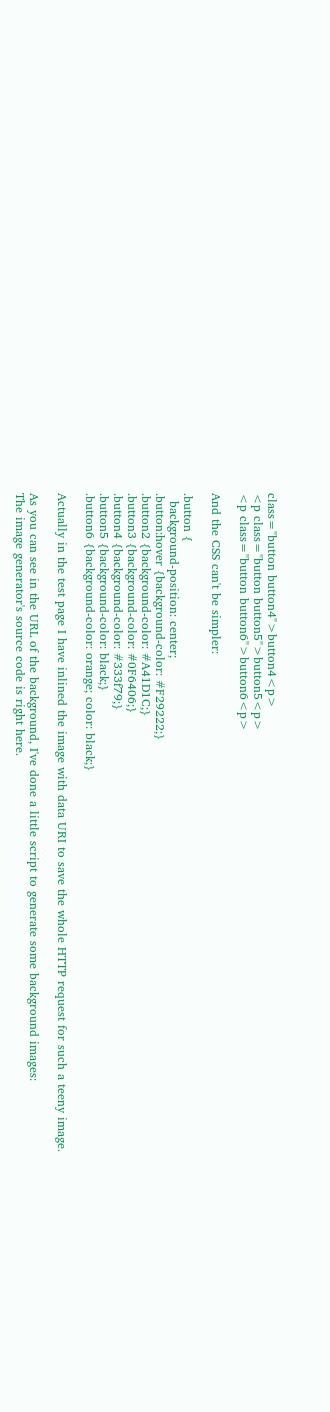class="button button4">button4<p>
<p class="button button5">button5<p>
<p class="button button6">button6<p>

And the CSS can't be simpler:

.button {
  background-position: center;
.button:hover {background-color: #F29222;}
.button2 {background-color: #A41D1C;}
.button3 {background-color: #0F6406;}
.button4 {background-color: #333f79;}
.button5 {background-color: black;}
.button6 {background-color: orange; color: black;}

Actually in the test page I have inlined the image with data URI to save the whole HTTP request for such a teeny image.

As you can see in the URL of the background, I've done a little script to generate some background images:
The image generator's source code is right here.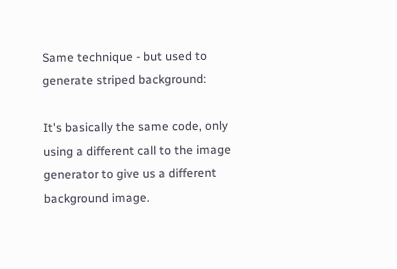Same technique - but used to generate striped background:

It's basically the same code, only using a different call to the image generator to give us a different background image.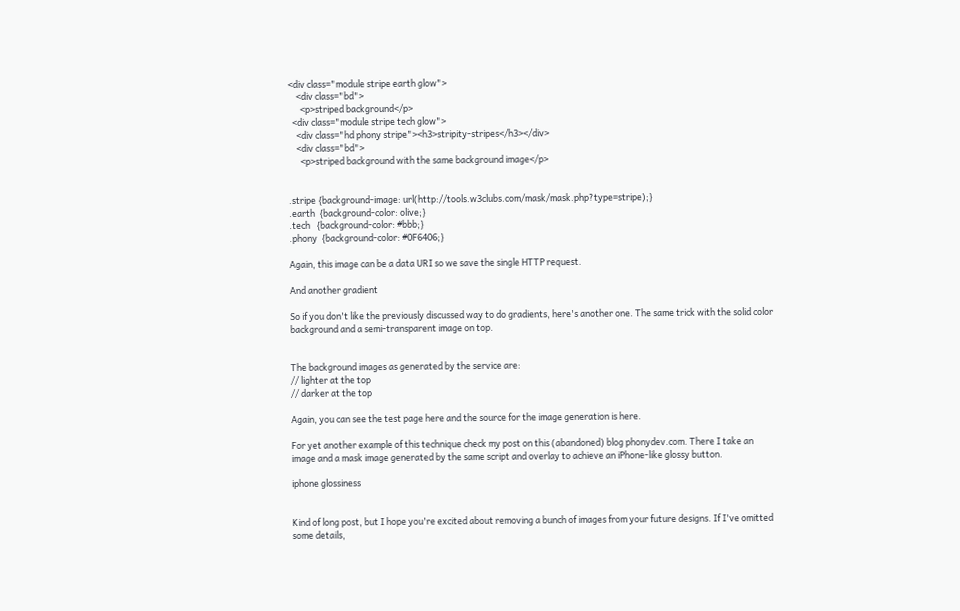<div class="module stripe earth glow">
    <div class="bd">
      <p>striped background</p>
  <div class="module stripe tech glow">
    <div class="hd phony stripe"><h3>stripity-stripes</h3></div>
    <div class="bd">
      <p>striped background with the same background image</p>


.stripe {background-image: url(http://tools.w3clubs.com/mask/mask.php?type=stripe);}
.earth  {background-color: olive;}
.tech   {background-color: #bbb;}
.phony  {background-color: #0F6406;}

Again, this image can be a data URI so we save the single HTTP request.

And another gradient

So if you don't like the previously discussed way to do gradients, here's another one. The same trick with the solid color background and a semi-transparent image on top.


The background images as generated by the service are:
// lighter at the top
// darker at the top

Again, you can see the test page here and the source for the image generation is here.

For yet another example of this technique check my post on this (abandoned) blog phonydev.com. There I take an image and a mask image generated by the same script and overlay to achieve an iPhone-like glossy button.

iphone glossiness


Kind of long post, but I hope you're excited about removing a bunch of images from your future designs. If I've omitted some details,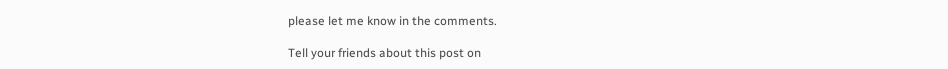please let me know in the comments.

Tell your friends about this post on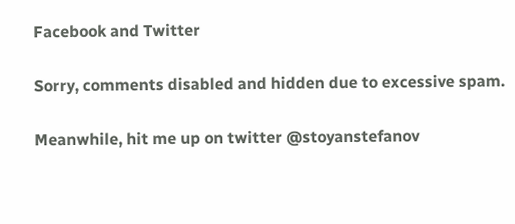Facebook and Twitter

Sorry, comments disabled and hidden due to excessive spam.

Meanwhile, hit me up on twitter @stoyanstefanov